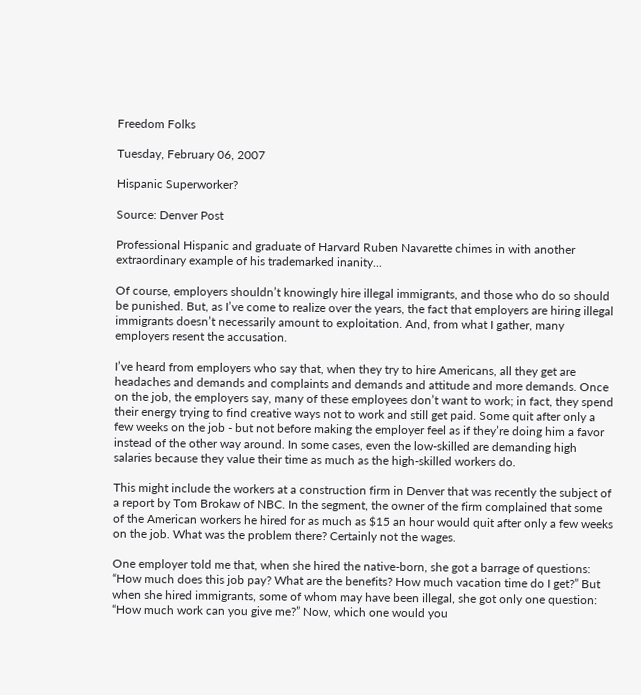Freedom Folks

Tuesday, February 06, 2007

Hispanic Superworker?

Source: Denver Post

Professional Hispanic and graduate of Harvard Ruben Navarette chimes in with another extraordinary example of his trademarked inanity...

Of course, employers shouldn’t knowingly hire illegal immigrants, and those who do so should be punished. But, as I’ve come to realize over the years, the fact that employers are hiring illegal immigrants doesn’t necessarily amount to exploitation. And, from what I gather, many employers resent the accusation.

I’ve heard from employers who say that, when they try to hire Americans, all they get are headaches and demands and complaints and demands and attitude and more demands. Once on the job, the employers say, many of these employees don’t want to work; in fact, they spend their energy trying to find creative ways not to work and still get paid. Some quit after only a few weeks on the job - but not before making the employer feel as if they’re doing him a favor instead of the other way around. In some cases, even the low-skilled are demanding high salaries because they value their time as much as the high-skilled workers do.

This might include the workers at a construction firm in Denver that was recently the subject of a report by Tom Brokaw of NBC. In the segment, the owner of the firm complained that some of the American workers he hired for as much as $15 an hour would quit after only a few weeks on the job. What was the problem there? Certainly not the wages.

One employer told me that, when she hired the native-born, she got a barrage of questions: “How much does this job pay? What are the benefits? How much vacation time do I get?” But when she hired immigrants, some of whom may have been illegal, she got only one question: “How much work can you give me?” Now, which one would you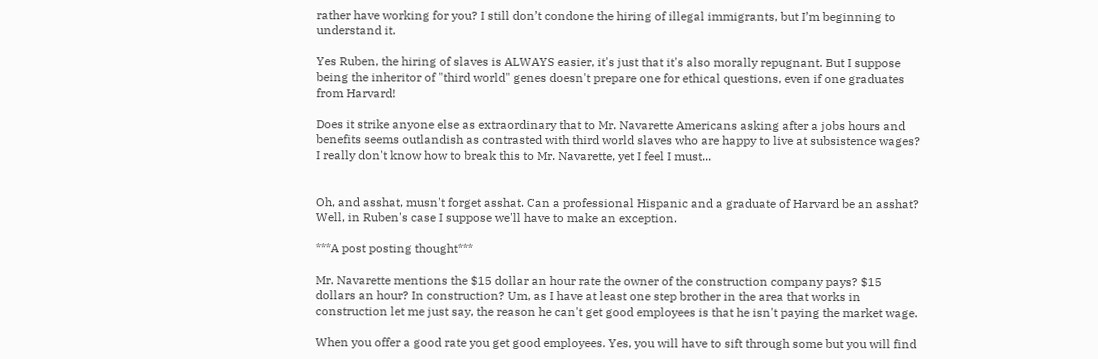rather have working for you? I still don’t condone the hiring of illegal immigrants, but I’m beginning to understand it.

Yes Ruben, the hiring of slaves is ALWAYS easier, it's just that it's also morally repugnant. But I suppose being the inheritor of "third world" genes doesn't prepare one for ethical questions, even if one graduates from Harvard!

Does it strike anyone else as extraordinary that to Mr. Navarette Americans asking after a jobs hours and benefits seems outlandish as contrasted with third world slaves who are happy to live at subsistence wages? I really don't know how to break this to Mr. Navarette, yet I feel I must...


Oh, and asshat, musn't forget asshat. Can a professional Hispanic and a graduate of Harvard be an asshat? Well, in Ruben's case I suppose we'll have to make an exception.

***A post posting thought***

Mr. Navarette mentions the $15 dollar an hour rate the owner of the construction company pays? $15 dollars an hour? In construction? Um, as I have at least one step brother in the area that works in construction let me just say, the reason he can't get good employees is that he isn't paying the market wage.

When you offer a good rate you get good employees. Yes, you will have to sift through some but you will find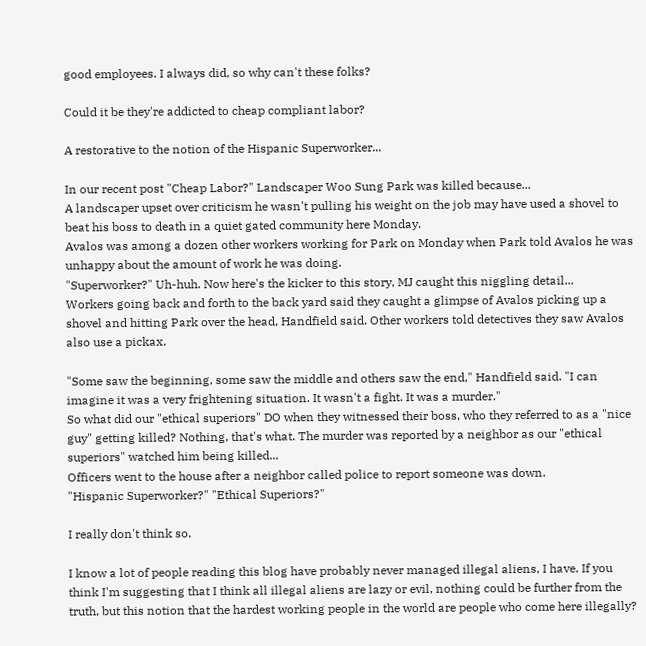good employees. I always did, so why can't these folks?

Could it be they're addicted to cheap compliant labor?

A restorative to the notion of the Hispanic Superworker...

In our recent post "Cheap Labor?" Landscaper Woo Sung Park was killed because...
A landscaper upset over criticism he wasn't pulling his weight on the job may have used a shovel to beat his boss to death in a quiet gated community here Monday.
Avalos was among a dozen other workers working for Park on Monday when Park told Avalos he was unhappy about the amount of work he was doing.
"Superworker?" Uh-huh. Now here's the kicker to this story, MJ caught this niggling detail...
Workers going back and forth to the back yard said they caught a glimpse of Avalos picking up a shovel and hitting Park over the head, Handfield said. Other workers told detectives they saw Avalos also use a pickax.

"Some saw the beginning, some saw the middle and others saw the end," Handfield said. "I can imagine it was a very frightening situation. It wasn't a fight. It was a murder."
So what did our "ethical superiors" DO when they witnessed their boss, who they referred to as a "nice guy" getting killed? Nothing, that's what. The murder was reported by a neighbor as our "ethical superiors" watched him being killed...
Officers went to the house after a neighbor called police to report someone was down.
"Hispanic Superworker?" "Ethical Superiors?"

I really don't think so.

I know a lot of people reading this blog have probably never managed illegal aliens, I have. If you think I'm suggesting that I think all illegal aliens are lazy or evil, nothing could be further from the truth, but this notion that the hardest working people in the world are people who come here illegally?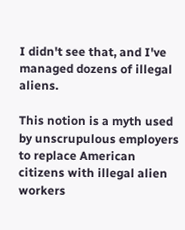I didn't see that, and I've managed dozens of illegal aliens.

This notion is a myth used by unscrupulous employers to replace American citizens with illegal alien workers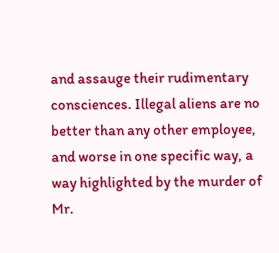and assauge their rudimentary consciences. Illegal aliens are no better than any other employee, and worse in one specific way, a way highlighted by the murder of Mr.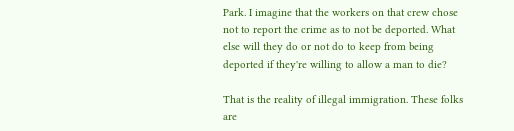Park. I imagine that the workers on that crew chose not to report the crime as to not be deported. What else will they do or not do to keep from being deported if they're willing to allow a man to die?

That is the reality of illegal immigration. These folks are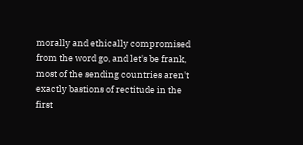morally and ethically compromised from the word go, and let's be frank, most of the sending countries aren't exactly bastions of rectitude in the first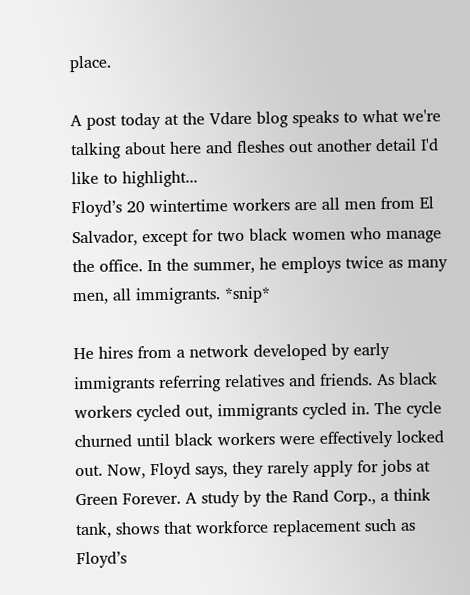place.

A post today at the Vdare blog speaks to what we're talking about here and fleshes out another detail I'd like to highlight...
Floyd’s 20 wintertime workers are all men from El Salvador, except for two black women who manage the office. In the summer, he employs twice as many men, all immigrants. *snip*

He hires from a network developed by early immigrants referring relatives and friends. As black workers cycled out, immigrants cycled in. The cycle churned until black workers were effectively locked out. Now, Floyd says, they rarely apply for jobs at Green Forever. A study by the Rand Corp., a think tank, shows that workforce replacement such as Floyd’s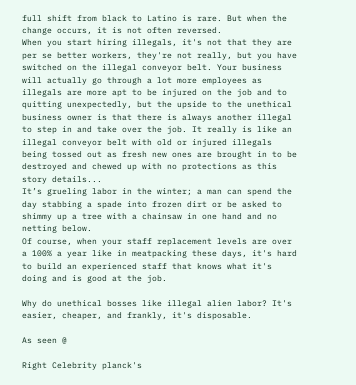full shift from black to Latino is rare. But when the change occurs, it is not often reversed.
When you start hiring illegals, it's not that they are per se better workers, they're not really, but you have switched on the illegal conveyor belt. Your business will actually go through a lot more employees as illegals are more apt to be injured on the job and to quitting unexpectedly, but the upside to the unethical business owner is that there is always another illegal to step in and take over the job. It really is like an illegal conveyor belt with old or injured illegals being tossed out as fresh new ones are brought in to be destroyed and chewed up with no protections as this story details...
It’s grueling labor in the winter; a man can spend the day stabbing a spade into frozen dirt or be asked to shimmy up a tree with a chainsaw in one hand and no netting below.
Of course, when your staff replacement levels are over a 100% a year like in meatpacking these days, it's hard to build an experienced staff that knows what it's doing and is good at the job.

Why do unethical bosses like illegal alien labor? It's easier, cheaper, and frankly, it's disposable.

As seen @

Right Celebrity planck's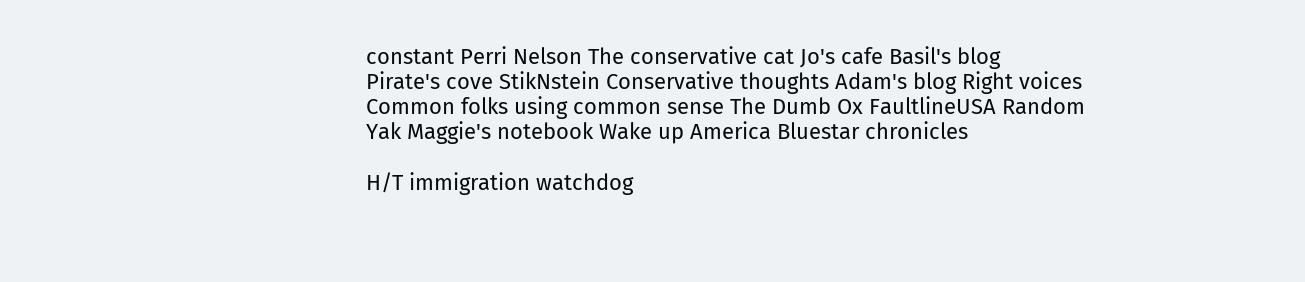constant Perri Nelson The conservative cat Jo's cafe Basil's blog
Pirate's cove StikNstein Conservative thoughts Adam's blog Right voices Common folks using common sense The Dumb Ox FaultlineUSA Random Yak Maggie's notebook Wake up America Bluestar chronicles

H/T immigration watchdog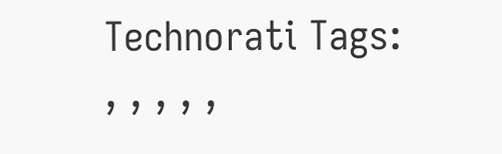Technorati Tags: , , , , ,